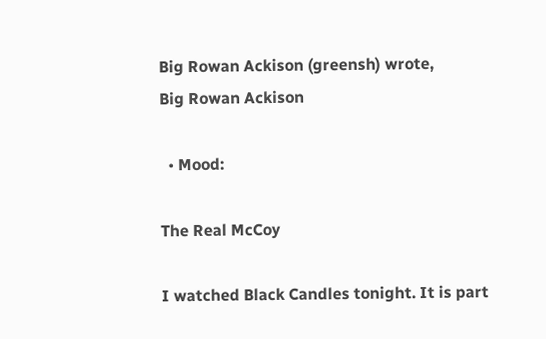Big Rowan Ackison (greensh) wrote,
Big Rowan Ackison

  • Mood:

The Real McCoy

I watched Black Candles tonight. It is part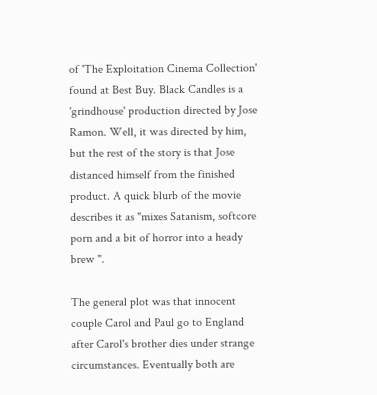of 'The Exploitation Cinema Collection' found at Best Buy. Black Candles is a 'grindhouse' production directed by Jose Ramon. Well, it was directed by him, but the rest of the story is that Jose distanced himself from the finished product. A quick blurb of the movie describes it as "mixes Satanism, softcore porn and a bit of horror into a heady brew ".

The general plot was that innocent couple Carol and Paul go to England after Carol's brother dies under strange circumstances. Eventually both are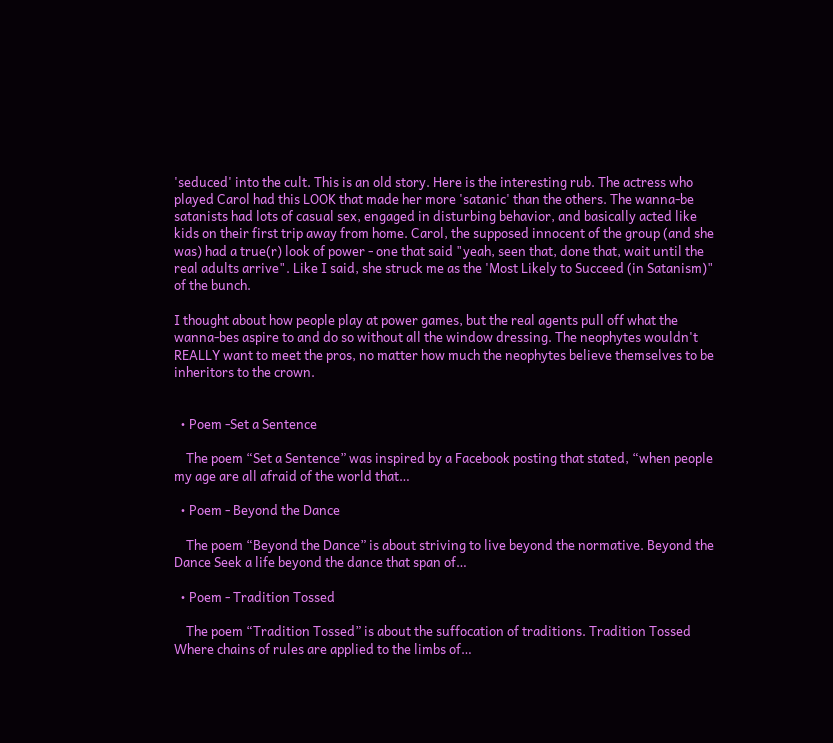'seduced' into the cult. This is an old story. Here is the interesting rub. The actress who played Carol had this LOOK that made her more 'satanic' than the others. The wanna-be satanists had lots of casual sex, engaged in disturbing behavior, and basically acted like kids on their first trip away from home. Carol, the supposed innocent of the group (and she was) had a true(r) look of power - one that said "yeah, seen that, done that, wait until the real adults arrive". Like I said, she struck me as the 'Most Likely to Succeed (in Satanism)" of the bunch.

I thought about how people play at power games, but the real agents pull off what the wanna-bes aspire to and do so without all the window dressing. The neophytes wouldn't REALLY want to meet the pros, no matter how much the neophytes believe themselves to be inheritors to the crown.


  • Poem -Set a Sentence

    The poem “Set a Sentence” was inspired by a Facebook posting that stated, “when people my age are all afraid of the world that…

  • Poem - Beyond the Dance

    The poem “Beyond the Dance” is about striving to live beyond the normative. Beyond the Dance Seek a life beyond the dance that span of…

  • Poem - Tradition Tossed

    The poem “Tradition Tossed” is about the suffocation of traditions. Tradition Tossed Where chains of rules are applied to the limbs of…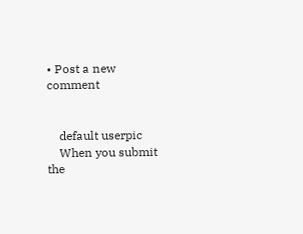• Post a new comment


    default userpic
    When you submit the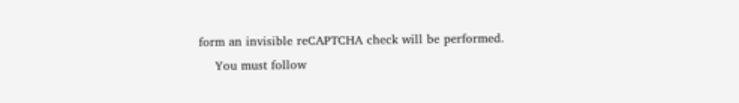form an invisible reCAPTCHA check will be performed.
    You must follow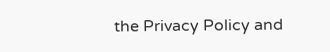the Privacy Policy and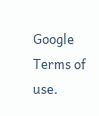Google Terms of use.